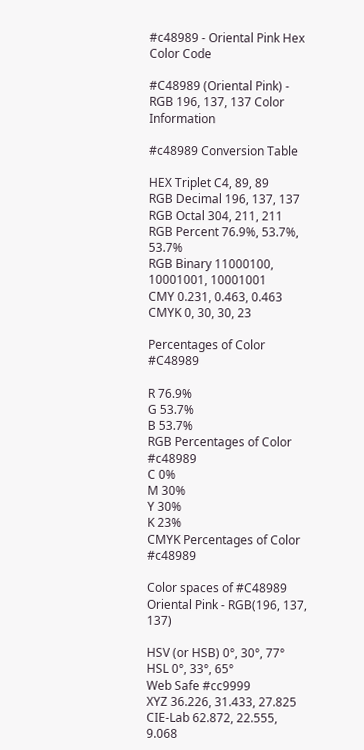#c48989 - Oriental Pink Hex Color Code

#C48989 (Oriental Pink) - RGB 196, 137, 137 Color Information

#c48989 Conversion Table

HEX Triplet C4, 89, 89
RGB Decimal 196, 137, 137
RGB Octal 304, 211, 211
RGB Percent 76.9%, 53.7%, 53.7%
RGB Binary 11000100, 10001001, 10001001
CMY 0.231, 0.463, 0.463
CMYK 0, 30, 30, 23

Percentages of Color #C48989

R 76.9%
G 53.7%
B 53.7%
RGB Percentages of Color #c48989
C 0%
M 30%
Y 30%
K 23%
CMYK Percentages of Color #c48989

Color spaces of #C48989 Oriental Pink - RGB(196, 137, 137)

HSV (or HSB) 0°, 30°, 77°
HSL 0°, 33°, 65°
Web Safe #cc9999
XYZ 36.226, 31.433, 27.825
CIE-Lab 62.872, 22.555, 9.068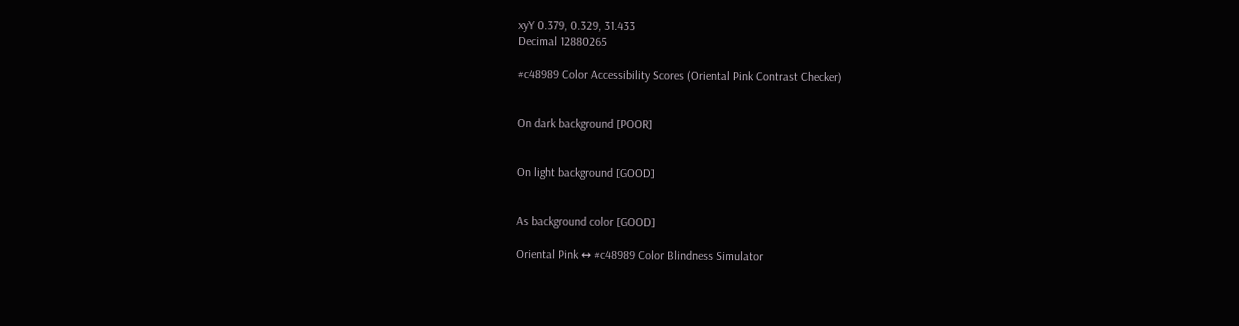xyY 0.379, 0.329, 31.433
Decimal 12880265

#c48989 Color Accessibility Scores (Oriental Pink Contrast Checker)


On dark background [POOR]


On light background [GOOD]


As background color [GOOD]

Oriental Pink ↔ #c48989 Color Blindness Simulator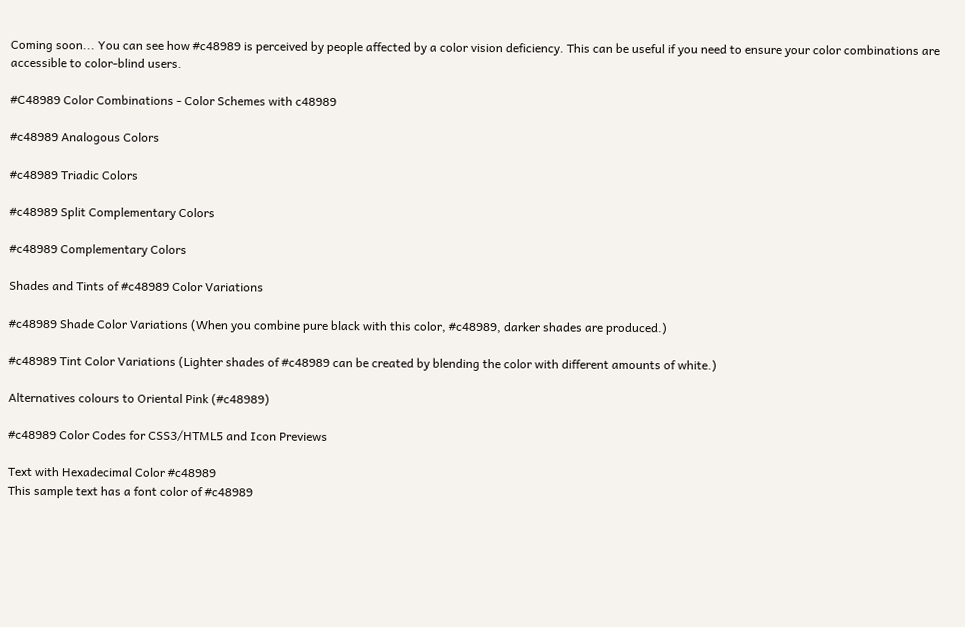Coming soon... You can see how #c48989 is perceived by people affected by a color vision deficiency. This can be useful if you need to ensure your color combinations are accessible to color-blind users.

#C48989 Color Combinations - Color Schemes with c48989

#c48989 Analogous Colors

#c48989 Triadic Colors

#c48989 Split Complementary Colors

#c48989 Complementary Colors

Shades and Tints of #c48989 Color Variations

#c48989 Shade Color Variations (When you combine pure black with this color, #c48989, darker shades are produced.)

#c48989 Tint Color Variations (Lighter shades of #c48989 can be created by blending the color with different amounts of white.)

Alternatives colours to Oriental Pink (#c48989)

#c48989 Color Codes for CSS3/HTML5 and Icon Previews

Text with Hexadecimal Color #c48989
This sample text has a font color of #c48989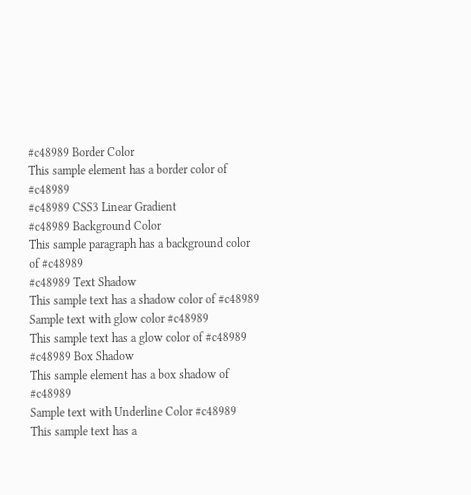#c48989 Border Color
This sample element has a border color of #c48989
#c48989 CSS3 Linear Gradient
#c48989 Background Color
This sample paragraph has a background color of #c48989
#c48989 Text Shadow
This sample text has a shadow color of #c48989
Sample text with glow color #c48989
This sample text has a glow color of #c48989
#c48989 Box Shadow
This sample element has a box shadow of #c48989
Sample text with Underline Color #c48989
This sample text has a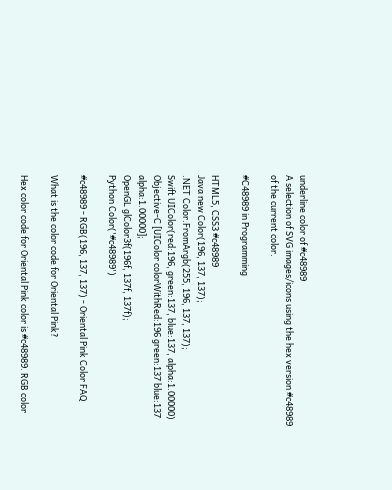underline color of #c48989
A selection of SVG images/icons using the hex version #c48989 of the current color.

#C48989 in Programming

HTML5, CSS3 #c48989
Java new Color(196, 137, 137);
.NET Color.FromArgb(255, 196, 137, 137);
Swift UIColor(red:196, green:137, blue:137, alpha:1.00000)
Objective-C [UIColor colorWithRed:196 green:137 blue:137 alpha:1.00000];
OpenGL glColor3f(196f, 137f, 137f);
Python Color('#c48989')

#c48989 - RGB(196, 137, 137) - Oriental Pink Color FAQ

What is the color code for Oriental Pink?

Hex color code for Oriental Pink color is #c48989. RGB color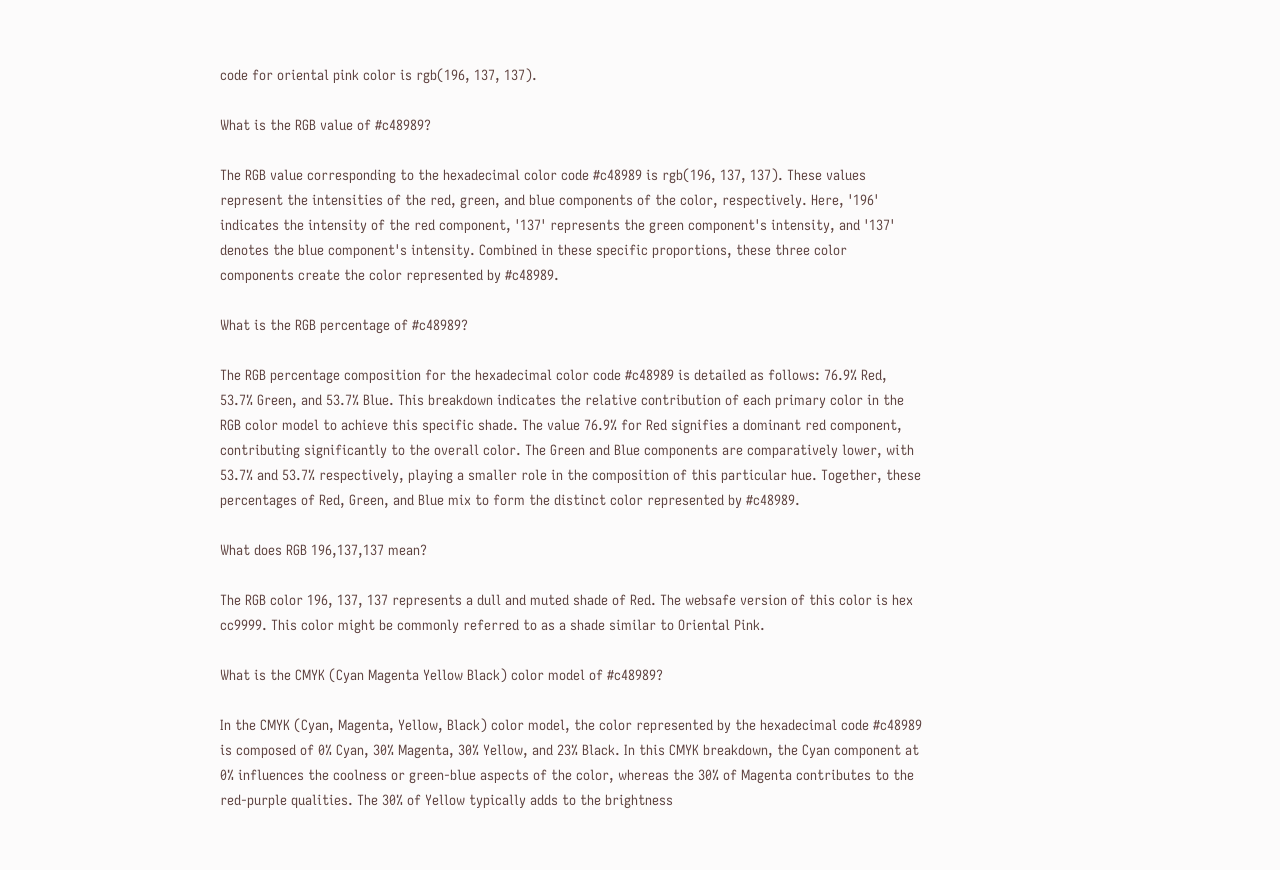code for oriental pink color is rgb(196, 137, 137).

What is the RGB value of #c48989?

The RGB value corresponding to the hexadecimal color code #c48989 is rgb(196, 137, 137). These values represent the intensities of the red, green, and blue components of the color, respectively. Here, '196' indicates the intensity of the red component, '137' represents the green component's intensity, and '137' denotes the blue component's intensity. Combined in these specific proportions, these three color components create the color represented by #c48989.

What is the RGB percentage of #c48989?

The RGB percentage composition for the hexadecimal color code #c48989 is detailed as follows: 76.9% Red, 53.7% Green, and 53.7% Blue. This breakdown indicates the relative contribution of each primary color in the RGB color model to achieve this specific shade. The value 76.9% for Red signifies a dominant red component, contributing significantly to the overall color. The Green and Blue components are comparatively lower, with 53.7% and 53.7% respectively, playing a smaller role in the composition of this particular hue. Together, these percentages of Red, Green, and Blue mix to form the distinct color represented by #c48989.

What does RGB 196,137,137 mean?

The RGB color 196, 137, 137 represents a dull and muted shade of Red. The websafe version of this color is hex cc9999. This color might be commonly referred to as a shade similar to Oriental Pink.

What is the CMYK (Cyan Magenta Yellow Black) color model of #c48989?

In the CMYK (Cyan, Magenta, Yellow, Black) color model, the color represented by the hexadecimal code #c48989 is composed of 0% Cyan, 30% Magenta, 30% Yellow, and 23% Black. In this CMYK breakdown, the Cyan component at 0% influences the coolness or green-blue aspects of the color, whereas the 30% of Magenta contributes to the red-purple qualities. The 30% of Yellow typically adds to the brightness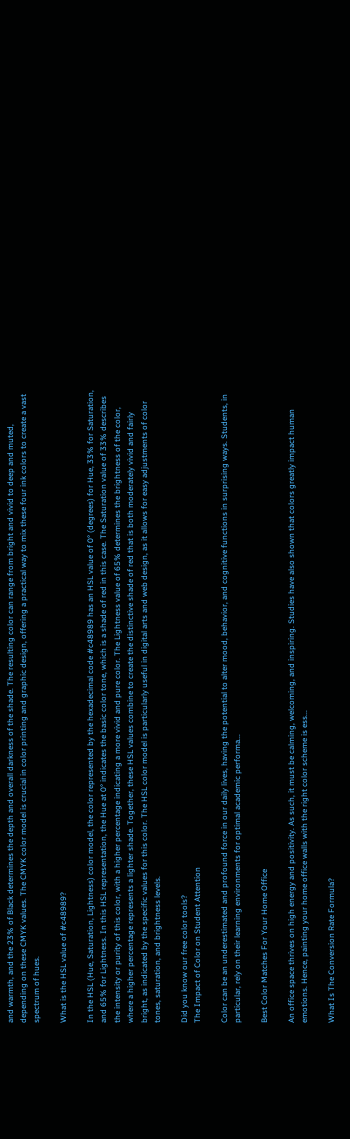and warmth, and the 23% of Black determines the depth and overall darkness of the shade. The resulting color can range from bright and vivid to deep and muted, depending on these CMYK values. The CMYK color model is crucial in color printing and graphic design, offering a practical way to mix these four ink colors to create a vast spectrum of hues.

What is the HSL value of #c48989?

In the HSL (Hue, Saturation, Lightness) color model, the color represented by the hexadecimal code #c48989 has an HSL value of 0° (degrees) for Hue, 33% for Saturation, and 65% for Lightness. In this HSL representation, the Hue at 0° indicates the basic color tone, which is a shade of red in this case. The Saturation value of 33% describes the intensity or purity of this color, with a higher percentage indicating a more vivid and pure color. The Lightness value of 65% determines the brightness of the color, where a higher percentage represents a lighter shade. Together, these HSL values combine to create the distinctive shade of red that is both moderately vivid and fairly bright, as indicated by the specific values for this color. The HSL color model is particularly useful in digital arts and web design, as it allows for easy adjustments of color tones, saturation, and brightness levels.

Did you know our free color tools?
The Impact of Color on Student Attention

Color can be an underestimated and profound force in our daily lives, having the potential to alter mood, behavior, and cognitive functions in surprising ways. Students, in particular, rely on their learning environments for optimal academic performa...

Best Color Matches For Your Home Office

An office space thrives on high energy and positivity. As such, it must be calming, welcoming, and inspiring. Studies have also shown that colors greatly impact human emotions. Hence, painting your home office walls with the right color scheme is ess...

What Is The Conversion Rate Formula?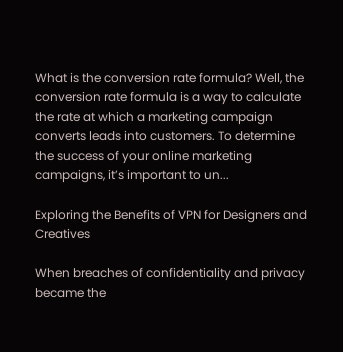What is the conversion rate formula? Well, the conversion rate formula is a way to calculate the rate at which a marketing campaign converts leads into customers. To determine the success of your online marketing campaigns, it’s important to un...

Exploring the Benefits of VPN for Designers and Creatives

When breaches of confidentiality and privacy became the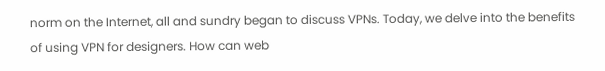norm on the Internet, all and sundry began to discuss VPNs. Today, we delve into the benefits of using VPN for designers. How can web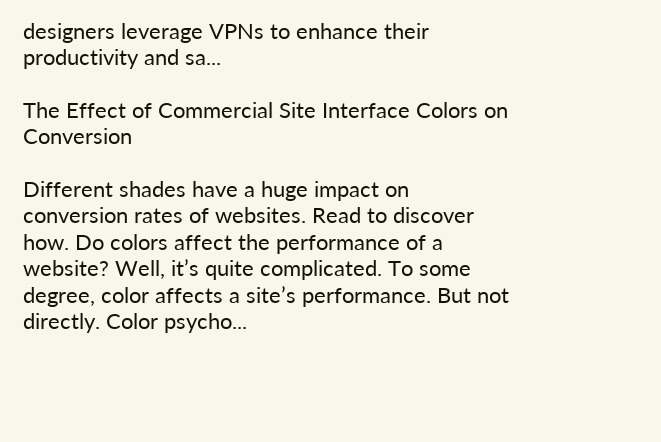designers leverage VPNs to enhance their productivity and sa...

The Effect of Commercial Site Interface Colors on Conversion

Different shades have a huge impact on conversion rates of websites. Read to discover how. Do colors affect the performance of a website? Well, it’s quite complicated. To some degree, color affects a site’s performance. But not directly. Color psycho...